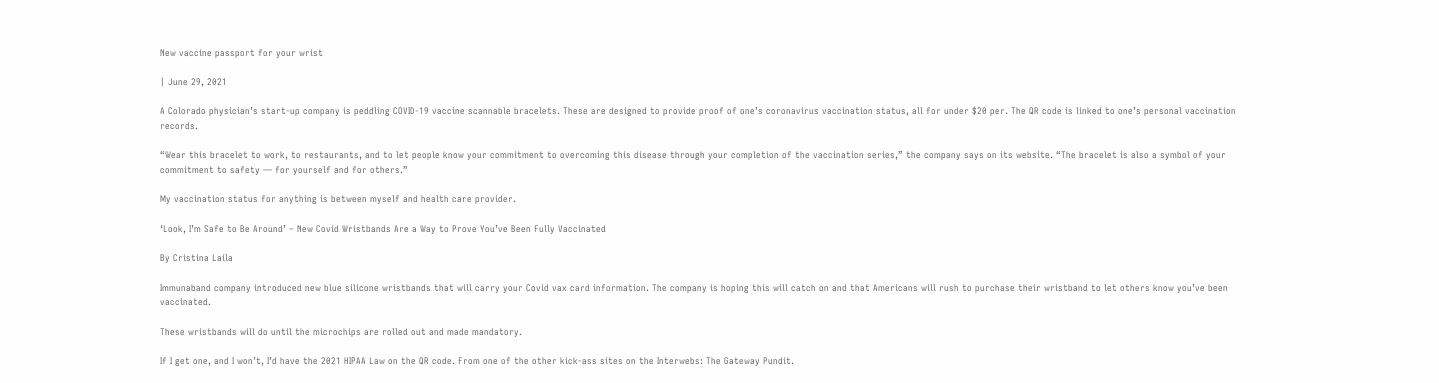New vaccine passport for your wrist

| June 29, 2021

A Colorado physician’s start-up company is peddling COVID-19 vaccine scannable bracelets. These are designed to provide proof of one’s coronavirus vaccination status, all for under $20 per. The QR code is linked to one’s personal vaccination records.

“Wear this bracelet to work, to restaurants, and to let people know your commitment to overcoming this disease through your completion of the vaccination series,” the company says on its website. “The bracelet is also a symbol of your commitment to safety — for yourself and for others.”

My vaccination status for anything is between myself and health care provider.

‘Look, I’m Safe to Be Around’ – New Covid Wristbands Are a Way to Prove You’ve Been Fully Vaccinated

By Cristina Laila

Immunaband company introduced new blue silicone wristbands that will carry your Covid vax card information. The company is hoping this will catch on and that Americans will rush to purchase their wristband to let others know you’ve been vaccinated.

These wristbands will do until the microchips are rolled out and made mandatory.

If I get one, and I won’t, I’d have the 2021 HIPAA Law on the QR code. From one of the other kick-ass sites on the Interwebs: The Gateway Pundit.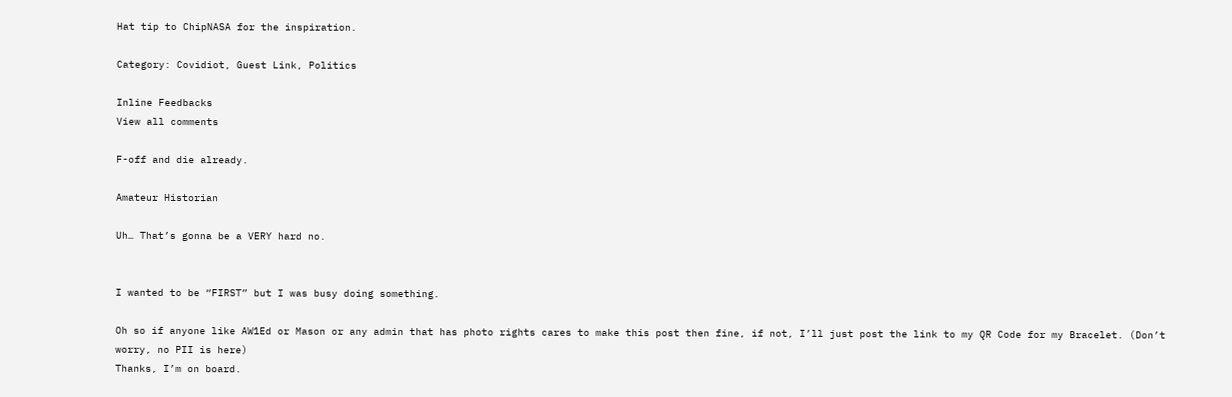Hat tip to ChipNASA for the inspiration.

Category: Covidiot, Guest Link, Politics

Inline Feedbacks
View all comments

F-off and die already.

Amateur Historian

Uh… That’s gonna be a VERY hard no.


I wanted to be “FIRST” but I was busy doing something.

Oh so if anyone like AW1Ed or Mason or any admin that has photo rights cares to make this post then fine, if not, I’ll just post the link to my QR Code for my Bracelet. (Don’t worry, no PII is here)
Thanks, I’m on board.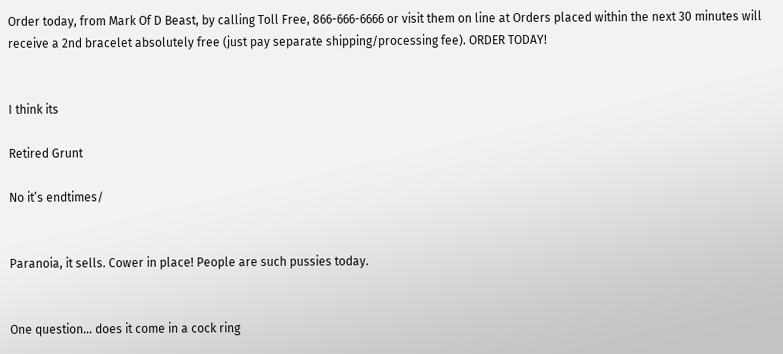Order today, from Mark Of D Beast, by calling Toll Free, 866-666-6666 or visit them on line at Orders placed within the next 30 minutes will receive a 2nd bracelet absolutely free (just pay separate shipping/processing fee). ORDER TODAY!


I think its

Retired Grunt

No it’s endtimes/


Paranoia, it sells. Cower in place! People are such pussies today.


One question… does it come in a cock ring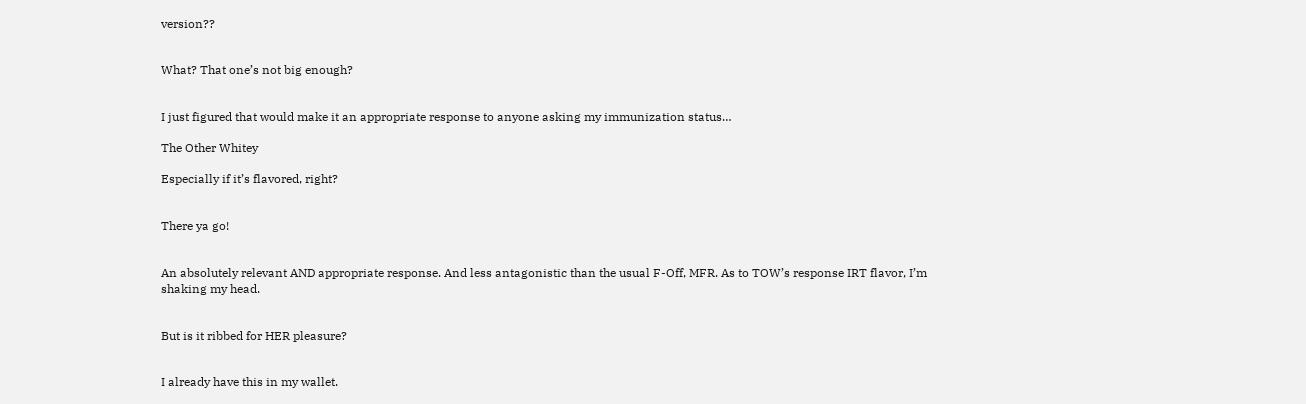version??


What? That one’s not big enough?


I just figured that would make it an appropriate response to anyone asking my immunization status…

The Other Whitey

Especially if it’s flavored, right?


There ya go!


An absolutely relevant AND appropriate response. And less antagonistic than the usual F-Off, MFR. As to TOW’s response IRT flavor, I’m shaking my head.


But is it ribbed for HER pleasure?


I already have this in my wallet.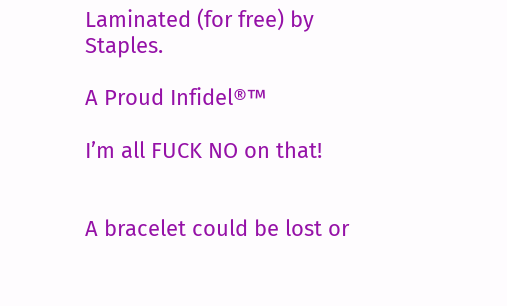Laminated (for free) by Staples.

A Proud Infidel®™

I’m all FUCK NO on that!


A bracelet could be lost or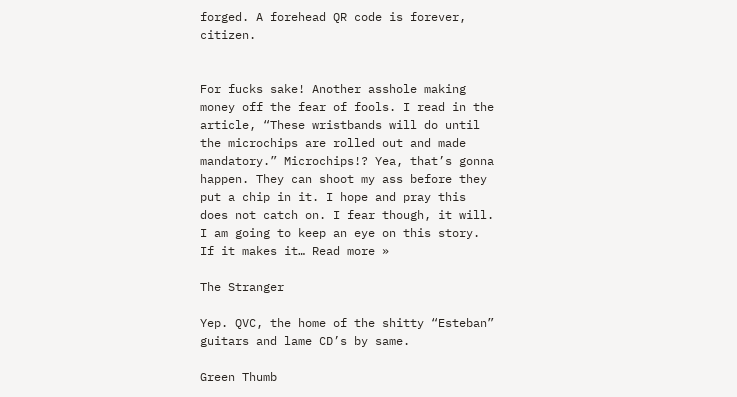forged. A forehead QR code is forever, citizen.


For fucks sake! Another asshole making money off the fear of fools. I read in the article, “These wristbands will do until the microchips are rolled out and made mandatory.” Microchips!? Yea, that’s gonna happen. They can shoot my ass before they put a chip in it. I hope and pray this does not catch on. I fear though, it will. I am going to keep an eye on this story. If it makes it… Read more »

The Stranger

Yep. QVC, the home of the shitty “Esteban” guitars and lame CD’s by same.

Green Thumb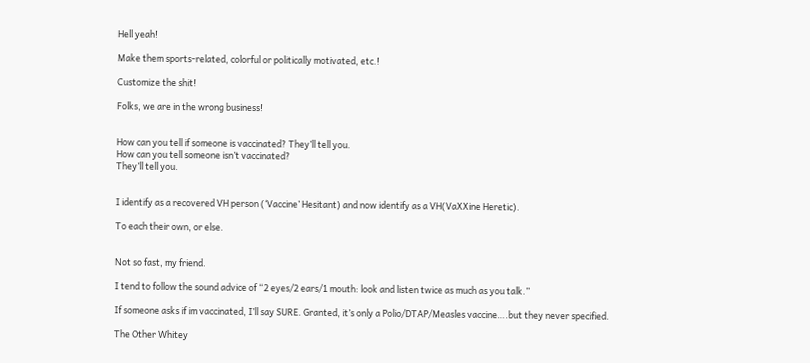Hell yeah!

Make them sports-related, colorful or politically motivated, etc.!

Customize the shit!

Folks, we are in the wrong business!


How can you tell if someone is vaccinated? They’ll tell you.
How can you tell someone isn’t vaccinated?
They’ll tell you.


I identify as a recovered VH person (‘Vaccine’ Hesitant) and now identify as a VH(VaXXine Heretic).

To each their own, or else.


Not so fast, my friend.

I tend to follow the sound advice of “2 eyes/2 ears/1 mouth: look and listen twice as much as you talk.”

If someone asks if im vaccinated, I’ll say SURE. Granted, it’s only a Polio/DTAP/Measles vaccine….but they never specified.

The Other Whitey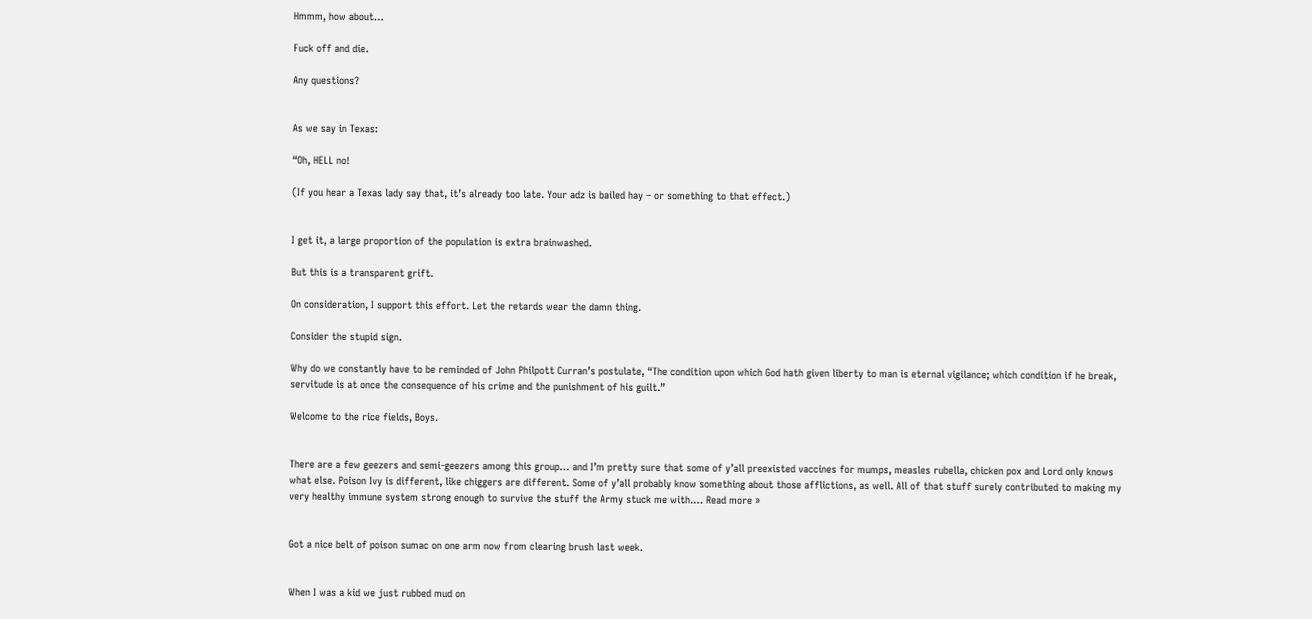Hmmm, how about…

Fuck off and die.

Any questions?


As we say in Texas:

“Oh, HELL no!

(If you hear a Texas lady say that, it’s already too late. Your adz is bailed hay – or something to that effect.)


I get it, a large proportion of the population is extra brainwashed.

But this is a transparent grift.

On consideration, I support this effort. Let the retards wear the damn thing.

Consider the stupid sign.

Why do we constantly have to be reminded of John Philpott Curran’s postulate, “The condition upon which God hath given liberty to man is eternal vigilance; which condition if he break, servitude is at once the consequence of his crime and the punishment of his guilt.”

Welcome to the rice fields, Boys.


There are a few geezers and semi-geezers among this group… and I’m pretty sure that some of y’all preexisted vaccines for mumps, measles rubella, chicken pox and Lord only knows what else. Poison Ivy is different, like chiggers are different. Some of y’all probably know something about those afflictions, as well. All of that stuff surely contributed to making my very healthy immune system strong enough to survive the stuff the Army stuck me with.… Read more »


Got a nice belt of poison sumac on one arm now from clearing brush last week.


When I was a kid we just rubbed mud on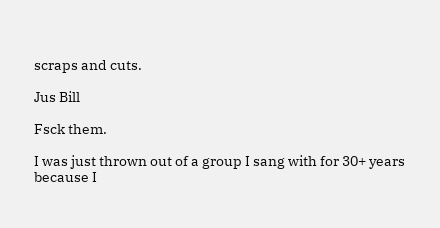scraps and cuts.

Jus Bill

Fsck them.

I was just thrown out of a group I sang with for 30+ years because I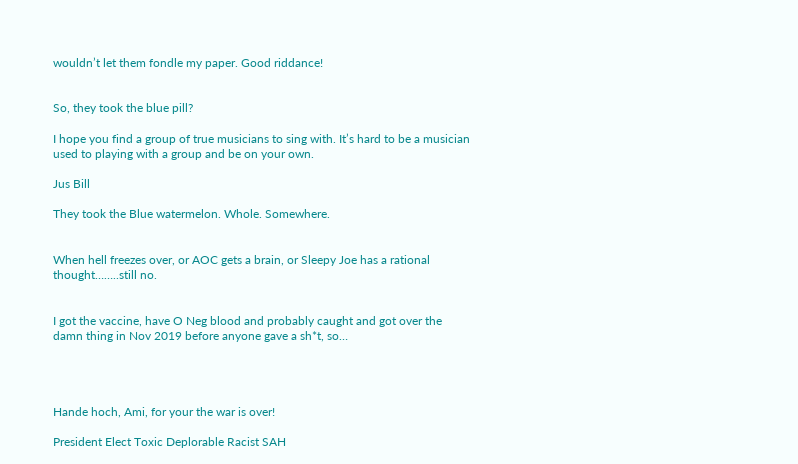wouldn’t let them fondle my paper. Good riddance!


So, they took the blue pill?

I hope you find a group of true musicians to sing with. It’s hard to be a musician used to playing with a group and be on your own.

Jus Bill

They took the Blue watermelon. Whole. Somewhere.


When hell freezes over, or AOC gets a brain, or Sleepy Joe has a rational thought……..still no.


I got the vaccine, have O Neg blood and probably caught and got over the damn thing in Nov 2019 before anyone gave a sh*t, so…




Hande hoch, Ami, for your the war is over!

President Elect Toxic Deplorable Racist SAH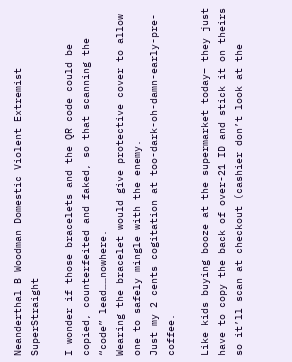Neanderthal B Woodman Domestic Violent Extremist SuperStraight

I wonder if those bracelets and the QR code could be copied, counterfeited and faked, so that scanning the “code” lead……nowhere.
Wearing the bracelet would give protective cover to allow one to safely mingle with the enemy.
Just my 2 cents cogitation at too-dark-oh-damn-early-pre-coffee.

Like kids buying booze at the supermarket today– they just have to copy the back of over-21 ID and stick it on theirs so it’ll scan at checkout (cashier don’t look at the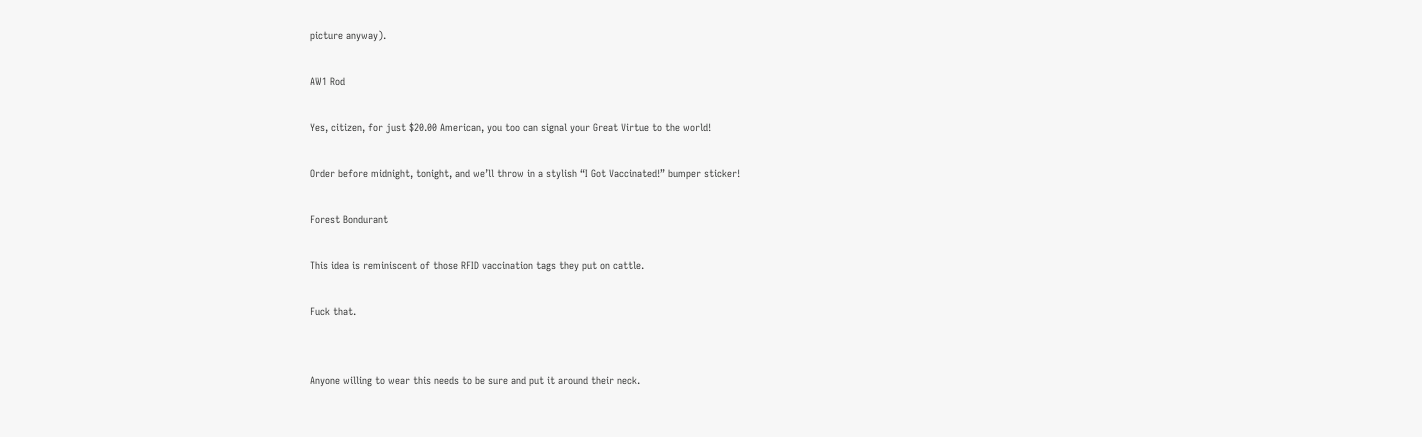picture anyway).

AW1 Rod

Yes, citizen, for just $20.00 American, you too can signal your Great Virtue to the world!

Order before midnight, tonight, and we’ll throw in a stylish “I Got Vaccinated!” bumper sticker!

Forest Bondurant

This idea is reminiscent of those RFID vaccination tags they put on cattle.

Fuck that.


Anyone willing to wear this needs to be sure and put it around their neck.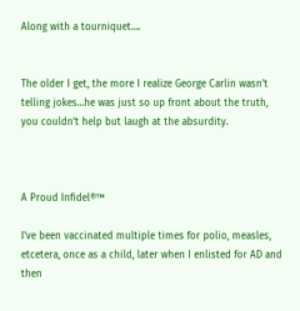Along with a tourniquet….


The older I get, the more I realize George Carlin wasn’t telling jokes…he was just so up front about the truth, you couldn’t help but laugh at the absurdity.



A Proud Infidel®™

I’ve been vaccinated multiple times for polio, measles, etcetera, once as a child, later when I enlisted for AD and then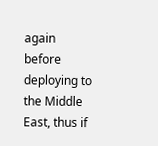again before deploying to the Middle East, thus if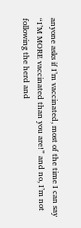anyone asks if I’m vaccinated, most of the time I can say “I’M MORE vaccinated than you are!” and no, I’m not following the herd and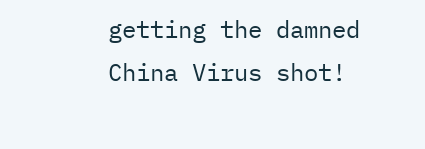getting the damned China Virus shot!